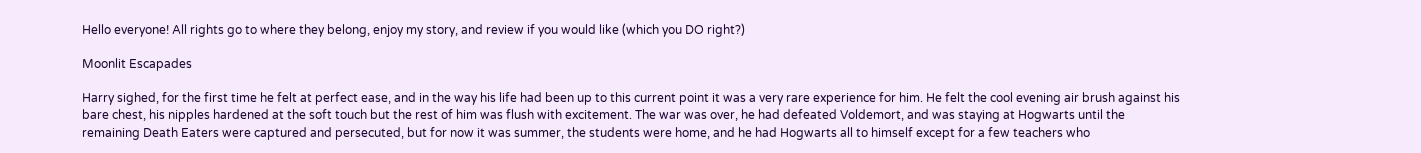Hello everyone! All rights go to where they belong, enjoy my story, and review if you would like (which you DO right?)

Moonlit Escapades

Harry sighed, for the first time he felt at perfect ease, and in the way his life had been up to this current point it was a very rare experience for him. He felt the cool evening air brush against his bare chest, his nipples hardened at the soft touch but the rest of him was flush with excitement. The war was over, he had defeated Voldemort, and was staying at Hogwarts until the remaining Death Eaters were captured and persecuted, but for now it was summer, the students were home, and he had Hogwarts all to himself except for a few teachers who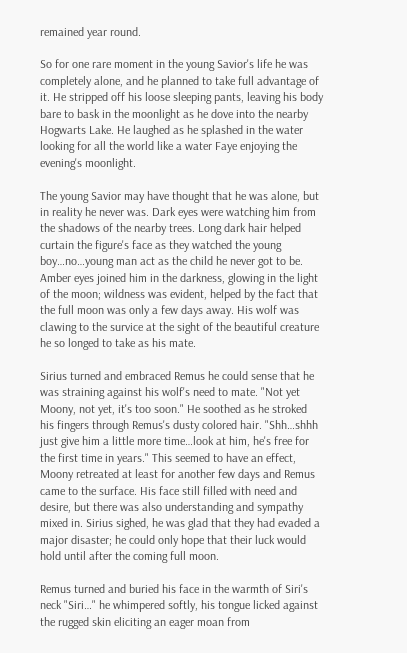remained year round.

So for one rare moment in the young Savior's life he was completely alone, and he planned to take full advantage of it. He stripped off his loose sleeping pants, leaving his body bare to bask in the moonlight as he dove into the nearby Hogwarts Lake. He laughed as he splashed in the water looking for all the world like a water Faye enjoying the evening's moonlight.

The young Savior may have thought that he was alone, but in reality he never was. Dark eyes were watching him from the shadows of the nearby trees. Long dark hair helped curtain the figure's face as they watched the young boy…no…young man act as the child he never got to be. Amber eyes joined him in the darkness, glowing in the light of the moon; wildness was evident, helped by the fact that the full moon was only a few days away. His wolf was clawing to the survice at the sight of the beautiful creature he so longed to take as his mate.

Sirius turned and embraced Remus he could sense that he was straining against his wolf's need to mate. "Not yet Moony, not yet, it's too soon." He soothed as he stroked his fingers through Remus's dusty colored hair. "Shh…shhh just give him a little more time…look at him, he's free for the first time in years." This seemed to have an effect, Moony retreated at least for another few days and Remus came to the surface. His face still filled with need and desire, but there was also understanding and sympathy mixed in. Sirius sighed, he was glad that they had evaded a major disaster; he could only hope that their luck would hold until after the coming full moon.

Remus turned and buried his face in the warmth of Siri's neck "Siri…" he whimpered softly, his tongue licked against the rugged skin eliciting an eager moan from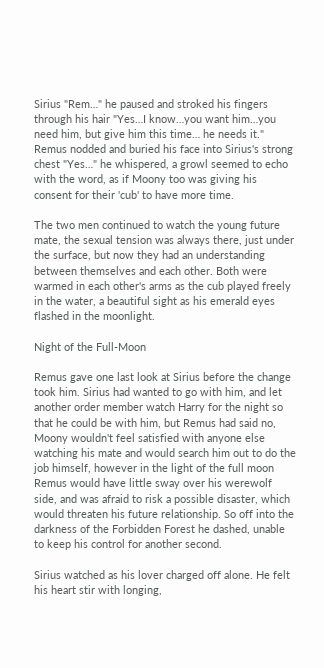Sirius "Rem…" he paused and stroked his fingers through his hair "Yes…I know…you want him…you need him, but give him this time… he needs it." Remus nodded and buried his face into Sirius's strong chest "Yes…" he whispered, a growl seemed to echo with the word, as if Moony too was giving his consent for their 'cub' to have more time.

The two men continued to watch the young future mate, the sexual tension was always there, just under the surface, but now they had an understanding between themselves and each other. Both were warmed in each other's arms as the cub played freely in the water, a beautiful sight as his emerald eyes flashed in the moonlight.

Night of the Full-Moon

Remus gave one last look at Sirius before the change took him. Sirius had wanted to go with him, and let another order member watch Harry for the night so that he could be with him, but Remus had said no, Moony wouldn't feel satisfied with anyone else watching his mate and would search him out to do the job himself, however in the light of the full moon Remus would have little sway over his werewolf side, and was afraid to risk a possible disaster, which would threaten his future relationship. So off into the darkness of the Forbidden Forest he dashed, unable to keep his control for another second.

Sirius watched as his lover charged off alone. He felt his heart stir with longing,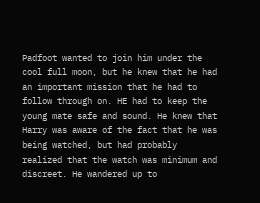Padfoot wanted to join him under the cool full moon, but he knew that he had an important mission that he had to follow through on. HE had to keep the young mate safe and sound. He knew that Harry was aware of the fact that he was being watched, but had probably realized that the watch was minimum and discreet. He wandered up to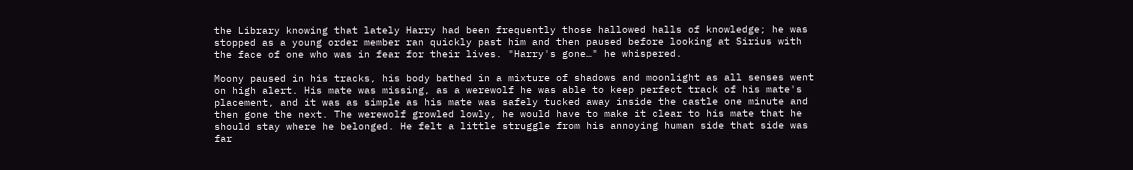the Library knowing that lately Harry had been frequently those hallowed halls of knowledge; he was stopped as a young order member ran quickly past him and then paused before looking at Sirius with the face of one who was in fear for their lives. "Harry's gone…" he whispered.

Moony paused in his tracks, his body bathed in a mixture of shadows and moonlight as all senses went on high alert. His mate was missing, as a werewolf he was able to keep perfect track of his mate's placement, and it was as simple as his mate was safely tucked away inside the castle one minute and then gone the next. The werewolf growled lowly, he would have to make it clear to his mate that he should stay where he belonged. He felt a little struggle from his annoying human side that side was far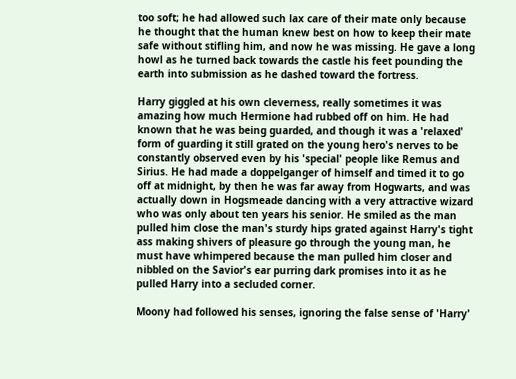too soft; he had allowed such lax care of their mate only because he thought that the human knew best on how to keep their mate safe without stifling him, and now he was missing. He gave a long howl as he turned back towards the castle his feet pounding the earth into submission as he dashed toward the fortress.

Harry giggled at his own cleverness, really sometimes it was amazing how much Hermione had rubbed off on him. He had known that he was being guarded, and though it was a 'relaxed' form of guarding it still grated on the young hero's nerves to be constantly observed even by his 'special' people like Remus and Sirius. He had made a doppelganger of himself and timed it to go off at midnight, by then he was far away from Hogwarts, and was actually down in Hogsmeade dancing with a very attractive wizard who was only about ten years his senior. He smiled as the man pulled him close the man's sturdy hips grated against Harry's tight ass making shivers of pleasure go through the young man, he must have whimpered because the man pulled him closer and nibbled on the Savior's ear purring dark promises into it as he pulled Harry into a secluded corner.

Moony had followed his senses, ignoring the false sense of 'Harry'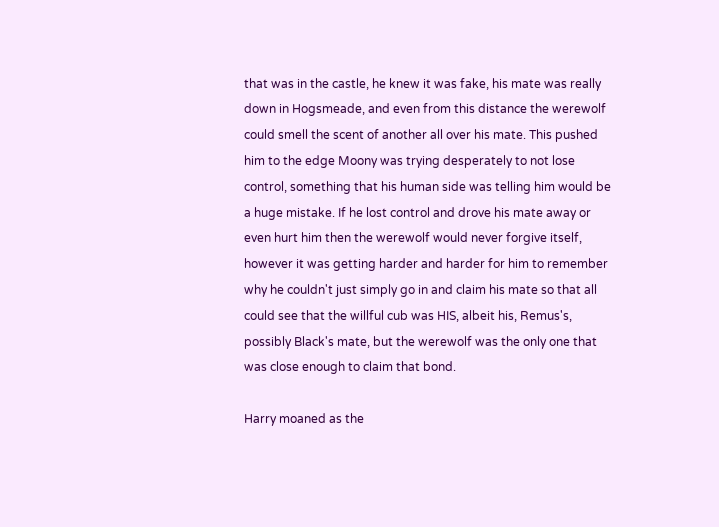that was in the castle, he knew it was fake, his mate was really down in Hogsmeade, and even from this distance the werewolf could smell the scent of another all over his mate. This pushed him to the edge Moony was trying desperately to not lose control, something that his human side was telling him would be a huge mistake. If he lost control and drove his mate away or even hurt him then the werewolf would never forgive itself, however it was getting harder and harder for him to remember why he couldn't just simply go in and claim his mate so that all could see that the willful cub was HIS, albeit his, Remus's, possibly Black's mate, but the werewolf was the only one that was close enough to claim that bond.

Harry moaned as the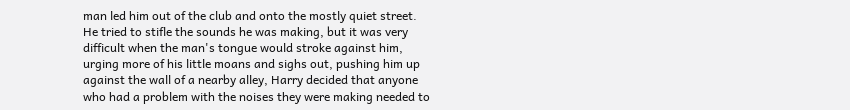man led him out of the club and onto the mostly quiet street. He tried to stifle the sounds he was making, but it was very difficult when the man's tongue would stroke against him, urging more of his little moans and sighs out, pushing him up against the wall of a nearby alley, Harry decided that anyone who had a problem with the noises they were making needed to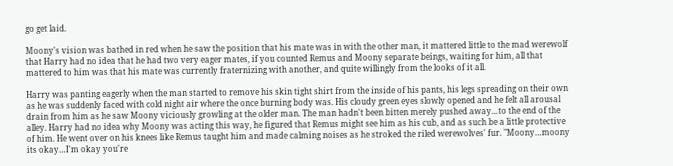go get laid.

Moony's vision was bathed in red when he saw the position that his mate was in with the other man, it mattered little to the mad werewolf that Harry had no idea that he had two very eager mates, if you counted Remus and Moony separate beings, waiting for him, all that mattered to him was that his mate was currently fraternizing with another, and quite willingly from the looks of it all.

Harry was panting eagerly when the man started to remove his skin tight shirt from the inside of his pants, his legs spreading on their own as he was suddenly faced with cold night air where the once burning body was. His cloudy green eyes slowly opened and he felt all arousal drain from him as he saw Moony viciously growling at the older man. The man hadn't been bitten merely pushed away…to the end of the alley. Harry had no idea why Moony was acting this way, he figured that Remus might see him as his cub, and as such be a little protective of him. He went over on his knees like Remus taught him and made calming noises as he stroked the riled werewolves' fur. "Moony…moony its okay…I'm okay you're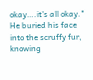okay….it's all okay." He buried his face into the scruffy fur, knowing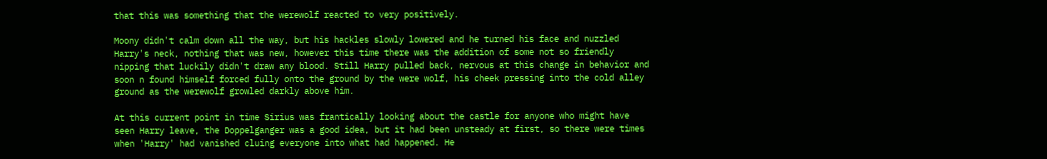that this was something that the werewolf reacted to very positively.

Moony didn't calm down all the way, but his hackles slowly lowered and he turned his face and nuzzled Harry's neck, nothing that was new, however this time there was the addition of some not so friendly nipping that luckily didn't draw any blood. Still Harry pulled back, nervous at this change in behavior and soon n found himself forced fully onto the ground by the were wolf, his cheek pressing into the cold alley ground as the werewolf growled darkly above him.

At this current point in time Sirius was frantically looking about the castle for anyone who might have seen Harry leave, the Doppelganger was a good idea, but it had been unsteady at first, so there were times when 'Harry' had vanished cluing everyone into what had happened. He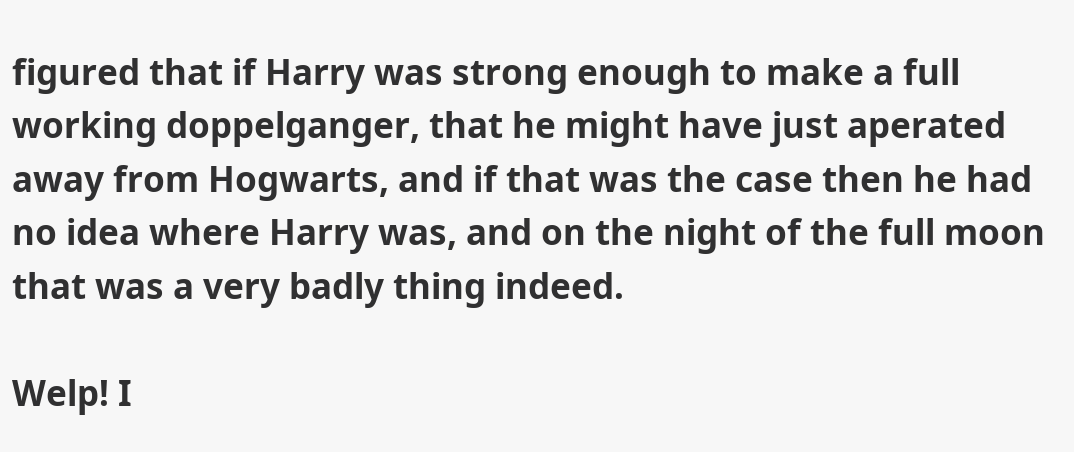figured that if Harry was strong enough to make a full working doppelganger, that he might have just aperated away from Hogwarts, and if that was the case then he had no idea where Harry was, and on the night of the full moon that was a very badly thing indeed.

Welp! I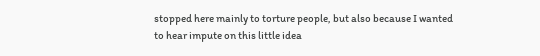stopped here mainly to torture people, but also because I wanted to hear impute on this little idea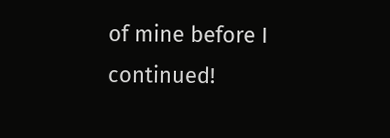of mine before I continued!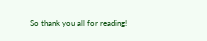So thank you all for reading!